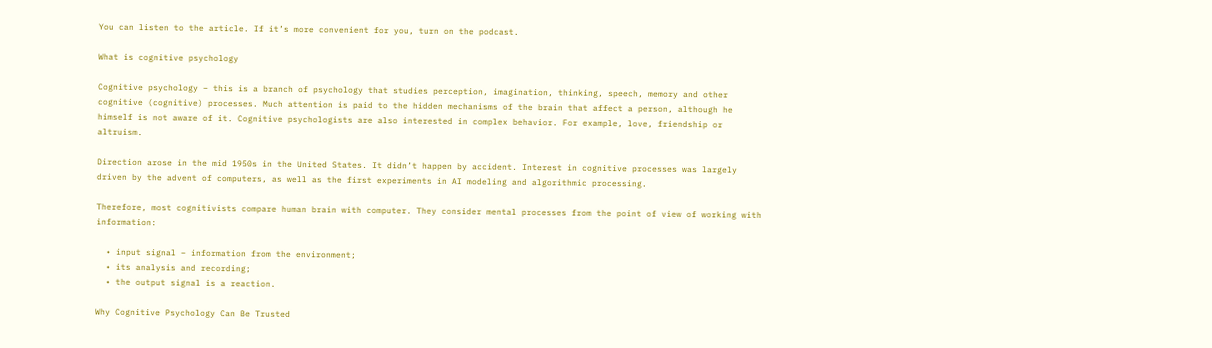You can listen to the article. If it’s more convenient for you, turn on the podcast.

What is cognitive psychology

Cognitive psychology – this is a branch of psychology that studies perception, imagination, thinking, speech, memory and other cognitive (cognitive) processes. Much attention is paid to the hidden mechanisms of the brain that affect a person, although he himself is not aware of it. Cognitive psychologists are also interested in complex behavior. For example, love, friendship or altruism.

Direction arose in the mid 1950s in the United States. It didn’t happen by accident. Interest in cognitive processes was largely driven by the advent of computers, as well as the first experiments in AI modeling and algorithmic processing.

Therefore, most cognitivists compare human brain with computer. They consider mental processes from the point of view of working with information:

  • input signal – information from the environment;
  • its analysis and recording;
  • the output signal is a reaction.

Why Cognitive Psychology Can Be Trusted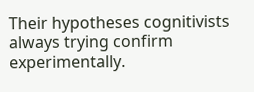Their hypotheses cognitivists always trying confirm experimentally.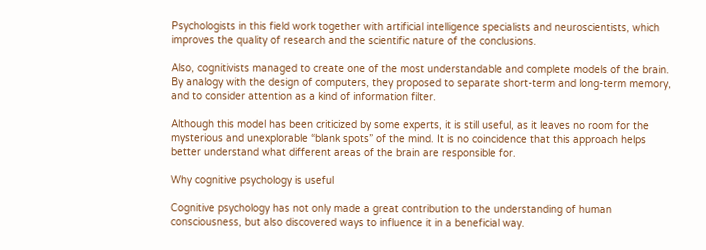Psychologists in this field work together with artificial intelligence specialists and neuroscientists, which improves the quality of research and the scientific nature of the conclusions.

Also, cognitivists managed to create one of the most understandable and complete models of the brain. By analogy with the design of computers, they proposed to separate short-term and long-term memory, and to consider attention as a kind of information filter.

Although this model has been criticized by some experts, it is still useful, as it leaves no room for the mysterious and unexplorable “blank spots” of the mind. It is no coincidence that this approach helps better understand what different areas of the brain are responsible for.

Why cognitive psychology is useful

Cognitive psychology has not only made a great contribution to the understanding of human consciousness, but also discovered ways to influence it in a beneficial way.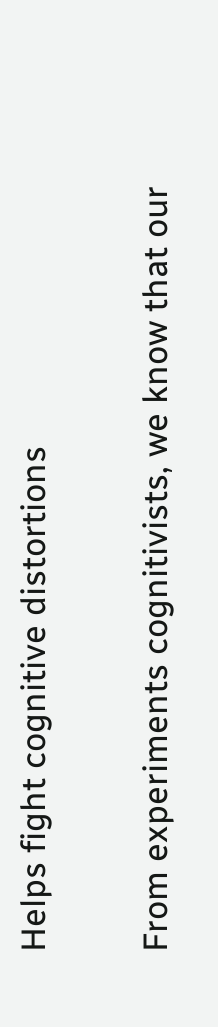Helps fight cognitive distortions

From experiments cognitivists, we know that our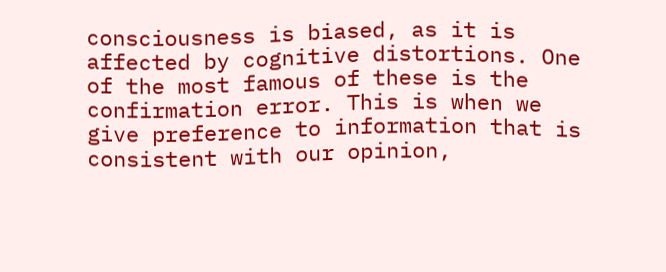consciousness is biased, as it is affected by cognitive distortions. One of the most famous of these is the confirmation error. This is when we give preference to information that is consistent with our opinion,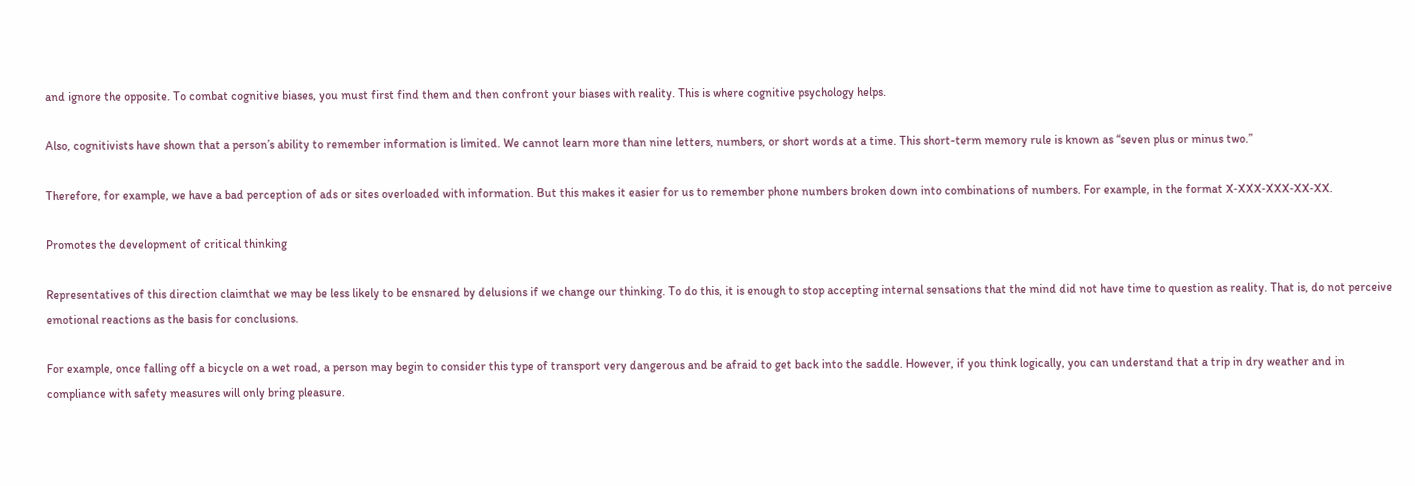and ignore the opposite. To combat cognitive biases, you must first find them and then confront your biases with reality. This is where cognitive psychology helps.

Also, cognitivists have shown that a person’s ability to remember information is limited. We cannot learn more than nine letters, numbers, or short words at a time. This short-term memory rule is known as “seven plus or minus two.”

Therefore, for example, we have a bad perception of ads or sites overloaded with information. But this makes it easier for us to remember phone numbers broken down into combinations of numbers. For example, in the format X‑XXX‑XXX‑XX‑XX.

Promotes the development of critical thinking

Representatives of this direction claimthat we may be less likely to be ensnared by delusions if we change our thinking. To do this, it is enough to stop accepting internal sensations that the mind did not have time to question as reality. That is, do not perceive emotional reactions as the basis for conclusions.

For example, once falling off a bicycle on a wet road, a person may begin to consider this type of transport very dangerous and be afraid to get back into the saddle. However, if you think logically, you can understand that a trip in dry weather and in compliance with safety measures will only bring pleasure.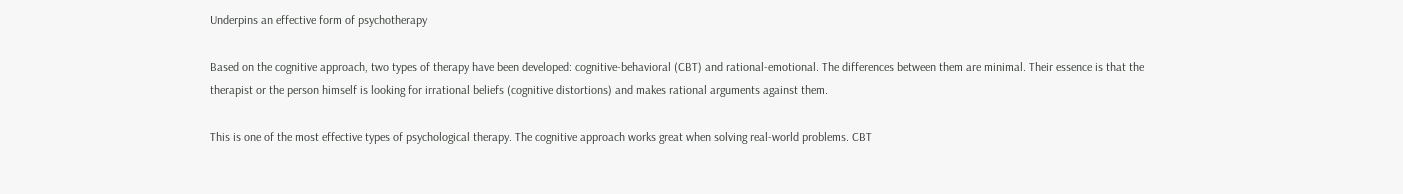Underpins an effective form of psychotherapy

Based on the cognitive approach, two types of therapy have been developed: cognitive-behavioral (CBT) and rational-emotional. The differences between them are minimal. Their essence is that the therapist or the person himself is looking for irrational beliefs (cognitive distortions) and makes rational arguments against them.

This is one of the most effective types of psychological therapy. The cognitive approach works great when solving real-world problems. CBT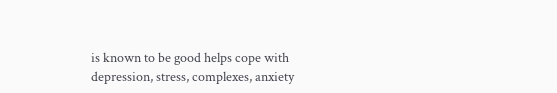is known to be good helps cope with depression, stress, complexes, anxiety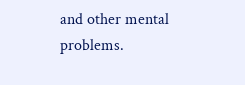and other mental problems.